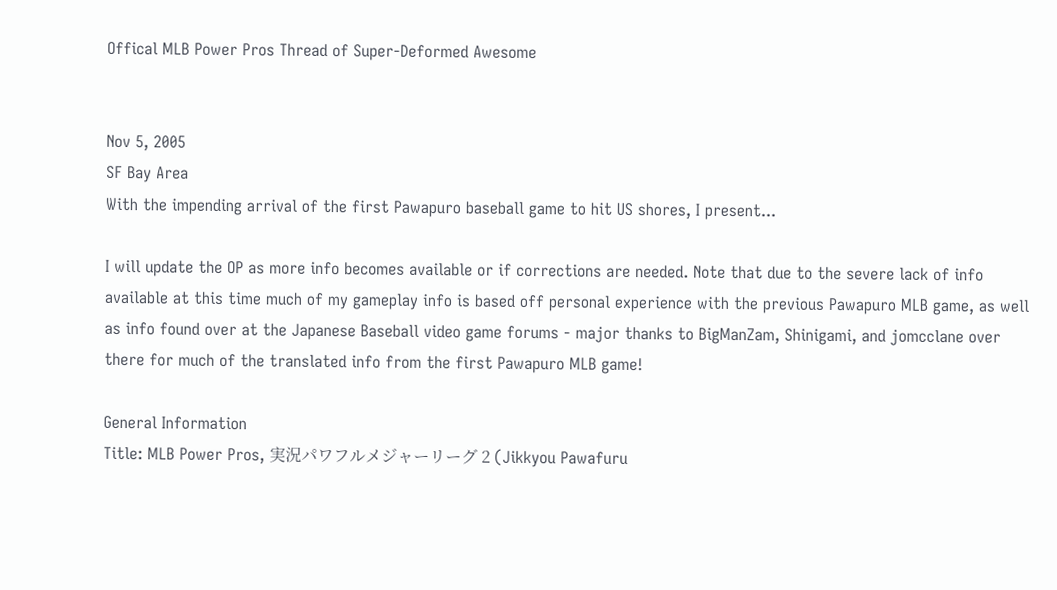Offical MLB Power Pros Thread of Super-Deformed Awesome


Nov 5, 2005
SF Bay Area
With the impending arrival of the first Pawapuro baseball game to hit US shores, I present...

I will update the OP as more info becomes available or if corrections are needed. Note that due to the severe lack of info available at this time much of my gameplay info is based off personal experience with the previous Pawapuro MLB game, as well as info found over at the Japanese Baseball video game forums - major thanks to BigManZam, Shinigami, and jomcclane over there for much of the translated info from the first Pawapuro MLB game!

General Information
Title: MLB Power Pros, 実況パワフルメジャーリーグ 2 (Jikkyou Pawafuru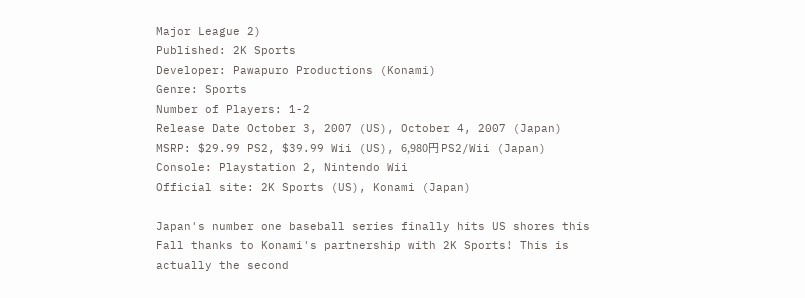Major League 2)
Published: 2K Sports
Developer: Pawapuro Productions (Konami)
Genre: Sports
Number of Players: 1-2
Release Date October 3, 2007 (US), October 4, 2007 (Japan)
MSRP: $29.99 PS2, $39.99 Wii (US), 6,980円 PS2/Wii (Japan)
Console: Playstation 2, Nintendo Wii
Official site: 2K Sports (US), Konami (Japan)

Japan's number one baseball series finally hits US shores this Fall thanks to Konami's partnership with 2K Sports! This is actually the second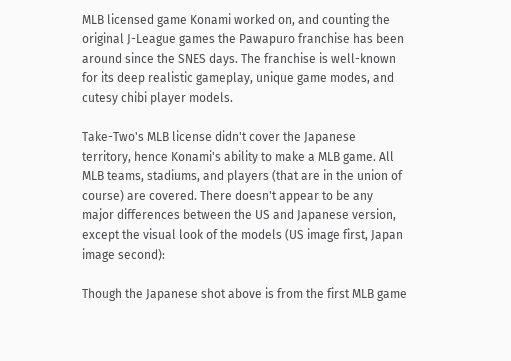MLB licensed game Konami worked on, and counting the original J-League games the Pawapuro franchise has been around since the SNES days. The franchise is well-known for its deep realistic gameplay, unique game modes, and cutesy chibi player models.

Take-Two's MLB license didn't cover the Japanese territory, hence Konami's ability to make a MLB game. All MLB teams, stadiums, and players (that are in the union of course) are covered. There doesn't appear to be any major differences between the US and Japanese version, except the visual look of the models (US image first, Japan image second):

Though the Japanese shot above is from the first MLB game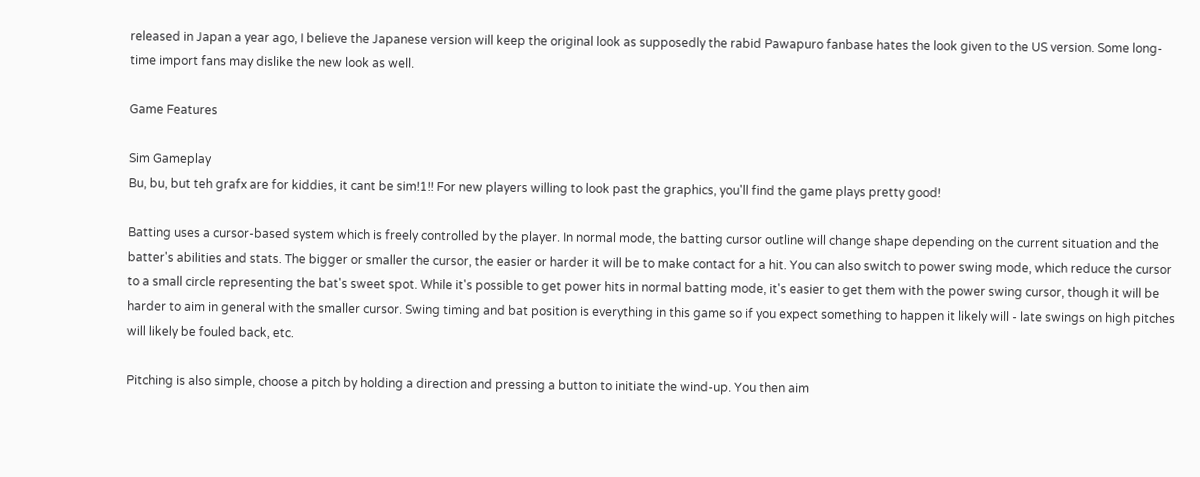released in Japan a year ago, I believe the Japanese version will keep the original look as supposedly the rabid Pawapuro fanbase hates the look given to the US version. Some long-time import fans may dislike the new look as well.

Game Features

Sim Gameplay
Bu, bu, but teh grafx are for kiddies, it cant be sim!1!! For new players willing to look past the graphics, you'll find the game plays pretty good!

Batting uses a cursor-based system which is freely controlled by the player. In normal mode, the batting cursor outline will change shape depending on the current situation and the batter's abilities and stats. The bigger or smaller the cursor, the easier or harder it will be to make contact for a hit. You can also switch to power swing mode, which reduce the cursor to a small circle representing the bat's sweet spot. While it's possible to get power hits in normal batting mode, it's easier to get them with the power swing cursor, though it will be harder to aim in general with the smaller cursor. Swing timing and bat position is everything in this game so if you expect something to happen it likely will - late swings on high pitches will likely be fouled back, etc.

Pitching is also simple, choose a pitch by holding a direction and pressing a button to initiate the wind-up. You then aim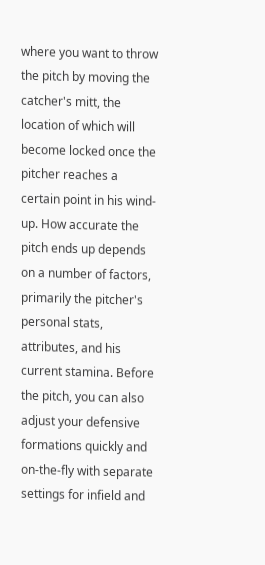where you want to throw the pitch by moving the catcher's mitt, the location of which will become locked once the pitcher reaches a certain point in his wind-up. How accurate the pitch ends up depends on a number of factors, primarily the pitcher's personal stats, attributes, and his current stamina. Before the pitch, you can also adjust your defensive formations quickly and on-the-fly with separate settings for infield and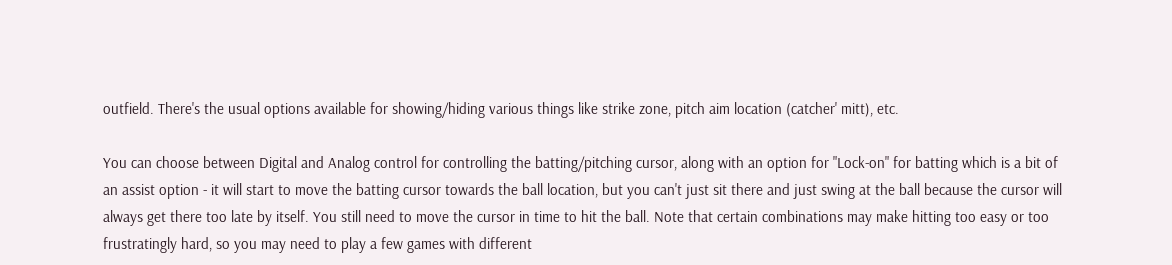outfield. There's the usual options available for showing/hiding various things like strike zone, pitch aim location (catcher' mitt), etc.

You can choose between Digital and Analog control for controlling the batting/pitching cursor, along with an option for "Lock-on" for batting which is a bit of an assist option - it will start to move the batting cursor towards the ball location, but you can't just sit there and just swing at the ball because the cursor will always get there too late by itself. You still need to move the cursor in time to hit the ball. Note that certain combinations may make hitting too easy or too frustratingly hard, so you may need to play a few games with different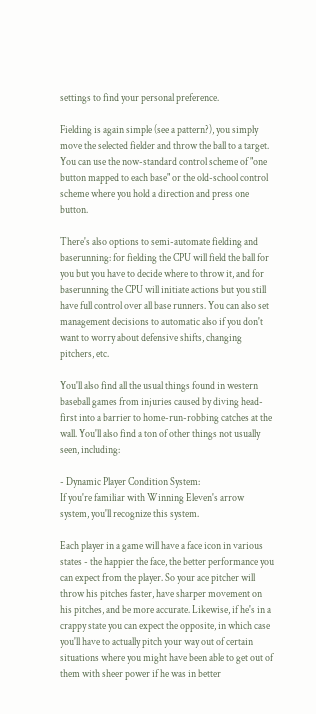settings to find your personal preference.

Fielding is again simple (see a pattern?), you simply move the selected fielder and throw the ball to a target. You can use the now-standard control scheme of "one button mapped to each base" or the old-school control scheme where you hold a direction and press one button.

There's also options to semi-automate fielding and baserunning: for fielding the CPU will field the ball for you but you have to decide where to throw it, and for baserunning the CPU will initiate actions but you still have full control over all base runners. You can also set management decisions to automatic also if you don't want to worry about defensive shifts, changing pitchers, etc.

You'll also find all the usual things found in western baseball games from injuries caused by diving head-first into a barrier to home-run-robbing catches at the wall. You'll also find a ton of other things not usually seen, including:

- Dynamic Player Condition System:
If you're familiar with Winning Eleven's arrow system, you'll recognize this system.

Each player in a game will have a face icon in various states - the happier the face, the better performance you can expect from the player. So your ace pitcher will throw his pitches faster, have sharper movement on his pitches, and be more accurate. Likewise, if he's in a crappy state you can expect the opposite, in which case you'll have to actually pitch your way out of certain situations where you might have been able to get out of them with sheer power if he was in better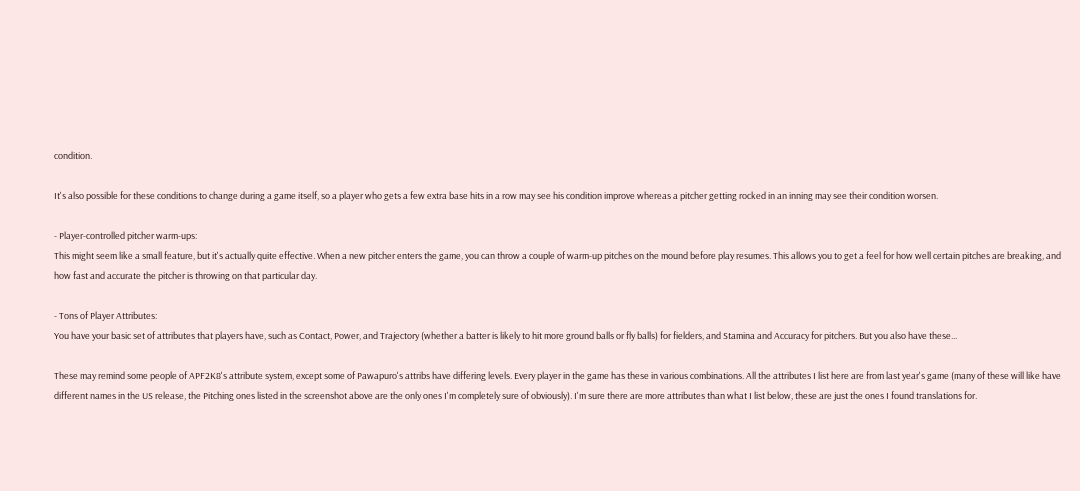condition.

It's also possible for these conditions to change during a game itself, so a player who gets a few extra base hits in a row may see his condition improve whereas a pitcher getting rocked in an inning may see their condition worsen.

- Player-controlled pitcher warm-ups:
This might seem like a small feature, but it's actually quite effective. When a new pitcher enters the game, you can throw a couple of warm-up pitches on the mound before play resumes. This allows you to get a feel for how well certain pitches are breaking, and how fast and accurate the pitcher is throwing on that particular day.

- Tons of Player Attributes:
You have your basic set of attributes that players have, such as Contact, Power, and Trajectory (whether a batter is likely to hit more ground balls or fly balls) for fielders, and Stamina and Accuracy for pitchers. But you also have these...

These may remind some people of APF2K8's attribute system, except some of Pawapuro's attribs have differing levels. Every player in the game has these in various combinations. All the attributes I list here are from last year's game (many of these will like have different names in the US release, the Pitching ones listed in the screenshot above are the only ones I'm completely sure of obviously). I'm sure there are more attributes than what I list below, these are just the ones I found translations for.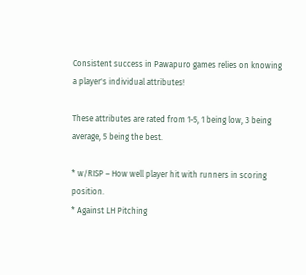Consistent success in Pawapuro games relies on knowing a player's individual attributes!

These attributes are rated from 1-5, 1 being low, 3 being average, 5 being the best.

* w/RISP – How well player hit with runners in scoring position.
* Against LH Pitching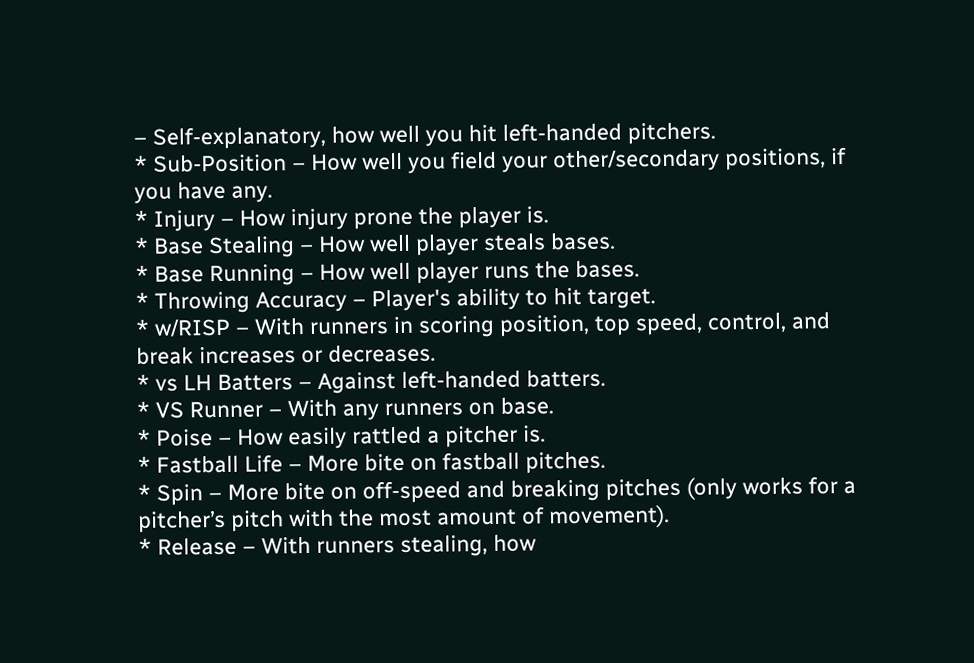– Self-explanatory, how well you hit left-handed pitchers.
* Sub-Position – How well you field your other/secondary positions, if you have any.
* Injury – How injury prone the player is.
* Base Stealing – How well player steals bases.
* Base Running – How well player runs the bases.
* Throwing Accuracy – Player's ability to hit target.
* w/RISP – With runners in scoring position, top speed, control, and break increases or decreases.
* vs LH Batters – Against left-handed batters.
* VS Runner – With any runners on base.
* Poise – How easily rattled a pitcher is.
* Fastball Life – More bite on fastball pitches.
* Spin – More bite on off-speed and breaking pitches (only works for a pitcher’s pitch with the most amount of movement).
* Release – With runners stealing, how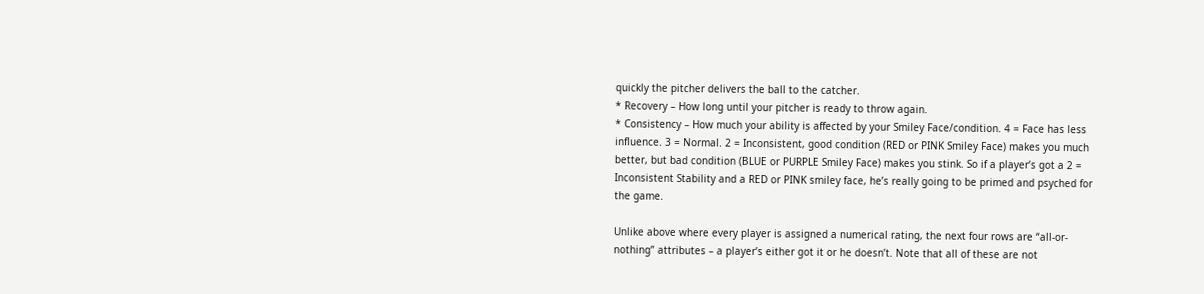quickly the pitcher delivers the ball to the catcher.
* Recovery – How long until your pitcher is ready to throw again.
* Consistency – How much your ability is affected by your Smiley Face/condition. 4 = Face has less influence. 3 = Normal. 2 = Inconsistent, good condition (RED or PINK Smiley Face) makes you much better, but bad condition (BLUE or PURPLE Smiley Face) makes you stink. So if a player’s got a 2 = Inconsistent Stability and a RED or PINK smiley face, he’s really going to be primed and psyched for the game.

Unlike above where every player is assigned a numerical rating, the next four rows are “all-or-nothing” attributes – a player’s either got it or he doesn’t. Note that all of these are not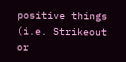positive things (i.e. Strikeout or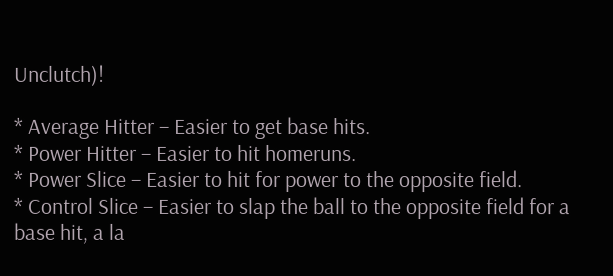Unclutch)!

* Average Hitter – Easier to get base hits.
* Power Hitter – Easier to hit homeruns.
* Power Slice – Easier to hit for power to the opposite field.
* Control Slice – Easier to slap the ball to the opposite field for a base hit, a la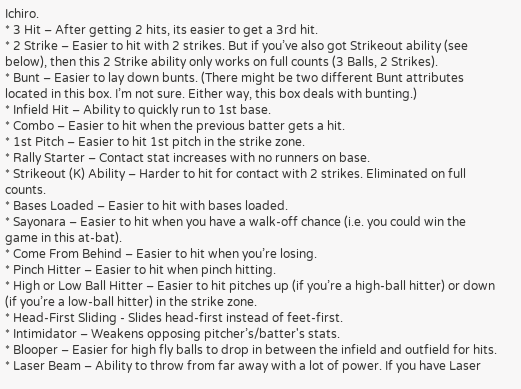Ichiro.
* 3 Hit – After getting 2 hits, its easier to get a 3rd hit.
* 2 Strike – Easier to hit with 2 strikes. But if you’ve also got Strikeout ability (see below), then this 2 Strike ability only works on full counts (3 Balls, 2 Strikes).
* Bunt – Easier to lay down bunts. (There might be two different Bunt attributes located in this box. I’m not sure. Either way, this box deals with bunting.)
* Infield Hit – Ability to quickly run to 1st base.
* Combo – Easier to hit when the previous batter gets a hit.
* 1st Pitch – Easier to hit 1st pitch in the strike zone.
* Rally Starter – Contact stat increases with no runners on base.
* Strikeout (K) Ability – Harder to hit for contact with 2 strikes. Eliminated on full counts.
* Bases Loaded – Easier to hit with bases loaded.
* Sayonara – Easier to hit when you have a walk-off chance (i.e. you could win the game in this at-bat).
* Come From Behind – Easier to hit when you’re losing.
* Pinch Hitter – Easier to hit when pinch hitting.
* High or Low Ball Hitter – Easier to hit pitches up (if you’re a high-ball hitter) or down (if you’re a low-ball hitter) in the strike zone.
* Head-First Sliding - Slides head-first instead of feet-first.
* Intimidator – Weakens opposing pitcher’s/batter's stats.
* Blooper – Easier for high fly balls to drop in between the infield and outfield for hits.
* Laser Beam – Ability to throw from far away with a lot of power. If you have Laser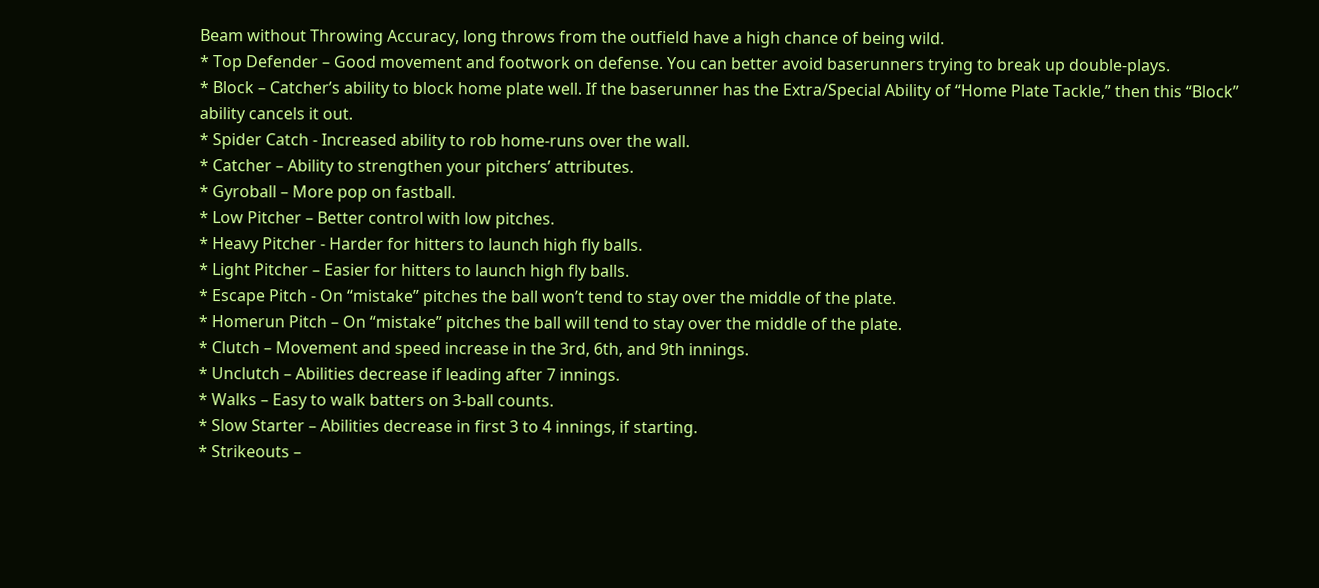Beam without Throwing Accuracy, long throws from the outfield have a high chance of being wild.
* Top Defender – Good movement and footwork on defense. You can better avoid baserunners trying to break up double-plays.
* Block – Catcher’s ability to block home plate well. If the baserunner has the Extra/Special Ability of “Home Plate Tackle,” then this “Block” ability cancels it out.
* Spider Catch - Increased ability to rob home-runs over the wall.
* Catcher – Ability to strengthen your pitchers’ attributes.
* Gyroball – More pop on fastball.
* Low Pitcher – Better control with low pitches.
* Heavy Pitcher - Harder for hitters to launch high fly balls.
* Light Pitcher – Easier for hitters to launch high fly balls.
* Escape Pitch - On “mistake” pitches the ball won’t tend to stay over the middle of the plate.
* Homerun Pitch – On “mistake” pitches the ball will tend to stay over the middle of the plate.
* Clutch – Movement and speed increase in the 3rd, 6th, and 9th innings.
* Unclutch – Abilities decrease if leading after 7 innings.
* Walks – Easy to walk batters on 3-ball counts.
* Slow Starter – Abilities decrease in first 3 to 4 innings, if starting.
* Strikeouts –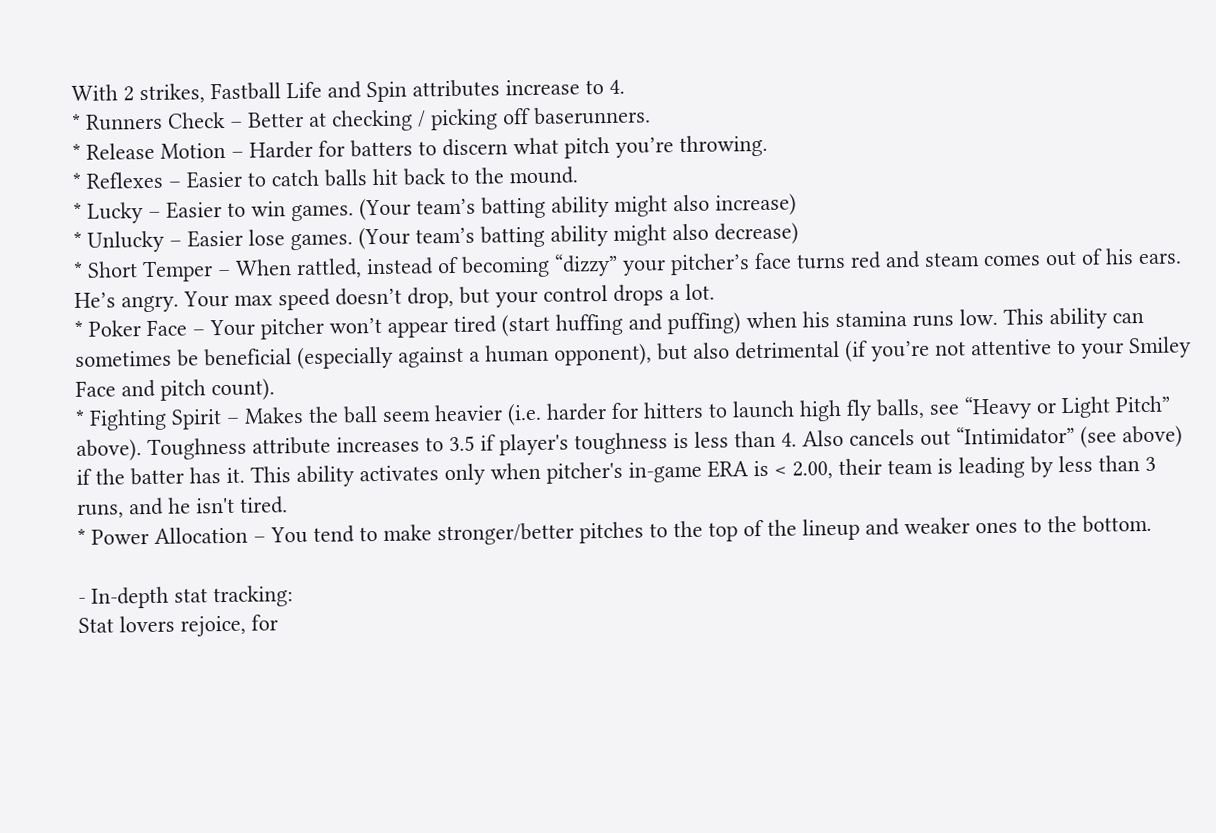With 2 strikes, Fastball Life and Spin attributes increase to 4.
* Runners Check – Better at checking / picking off baserunners.
* Release Motion – Harder for batters to discern what pitch you’re throwing.
* Reflexes – Easier to catch balls hit back to the mound.
* Lucky – Easier to win games. (Your team’s batting ability might also increase)
* Unlucky – Easier lose games. (Your team’s batting ability might also decrease)
* Short Temper – When rattled, instead of becoming “dizzy” your pitcher’s face turns red and steam comes out of his ears. He’s angry. Your max speed doesn’t drop, but your control drops a lot.
* Poker Face – Your pitcher won’t appear tired (start huffing and puffing) when his stamina runs low. This ability can sometimes be beneficial (especially against a human opponent), but also detrimental (if you’re not attentive to your Smiley Face and pitch count).
* Fighting Spirit – Makes the ball seem heavier (i.e. harder for hitters to launch high fly balls, see “Heavy or Light Pitch” above). Toughness attribute increases to 3.5 if player's toughness is less than 4. Also cancels out “Intimidator” (see above) if the batter has it. This ability activates only when pitcher's in-game ERA is < 2.00, their team is leading by less than 3 runs, and he isn't tired.
* Power Allocation – You tend to make stronger/better pitches to the top of the lineup and weaker ones to the bottom.

- In-depth stat tracking:
Stat lovers rejoice, for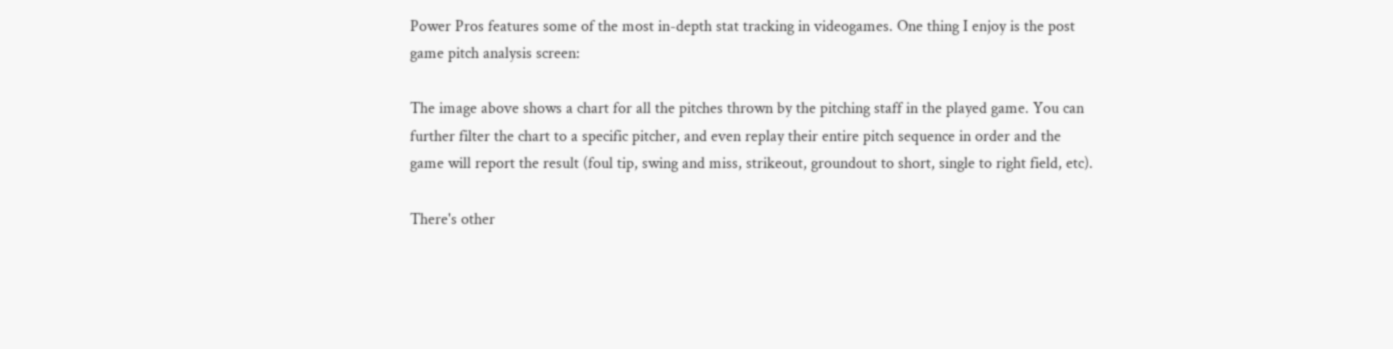Power Pros features some of the most in-depth stat tracking in videogames. One thing I enjoy is the post game pitch analysis screen:

The image above shows a chart for all the pitches thrown by the pitching staff in the played game. You can further filter the chart to a specific pitcher, and even replay their entire pitch sequence in order and the game will report the result (foul tip, swing and miss, strikeout, groundout to short, single to right field, etc).

There's other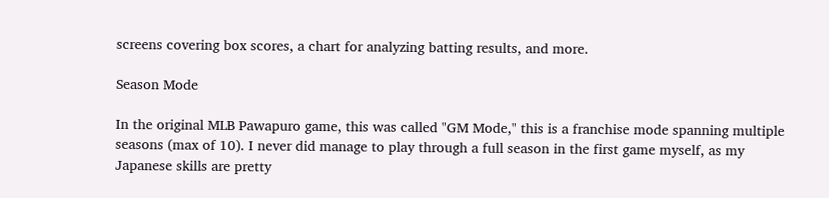screens covering box scores, a chart for analyzing batting results, and more.

Season Mode

In the original MLB Pawapuro game, this was called "GM Mode," this is a franchise mode spanning multiple seasons (max of 10). I never did manage to play through a full season in the first game myself, as my Japanese skills are pretty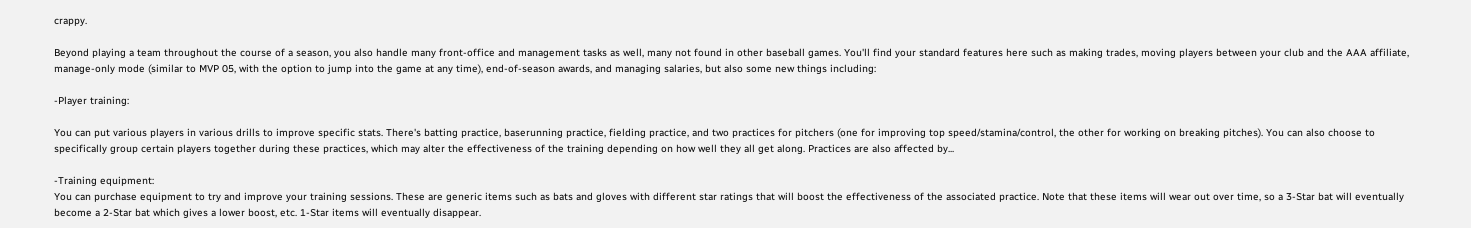crappy.

Beyond playing a team throughout the course of a season, you also handle many front-office and management tasks as well, many not found in other baseball games. You'll find your standard features here such as making trades, moving players between your club and the AAA affiliate, manage-only mode (similar to MVP 05, with the option to jump into the game at any time), end-of-season awards, and managing salaries, but also some new things including:

-Player training:

You can put various players in various drills to improve specific stats. There's batting practice, baserunning practice, fielding practice, and two practices for pitchers (one for improving top speed/stamina/control, the other for working on breaking pitches). You can also choose to specifically group certain players together during these practices, which may alter the effectiveness of the training depending on how well they all get along. Practices are also affected by...

-Training equipment:
You can purchase equipment to try and improve your training sessions. These are generic items such as bats and gloves with different star ratings that will boost the effectiveness of the associated practice. Note that these items will wear out over time, so a 3-Star bat will eventually become a 2-Star bat which gives a lower boost, etc. 1-Star items will eventually disappear.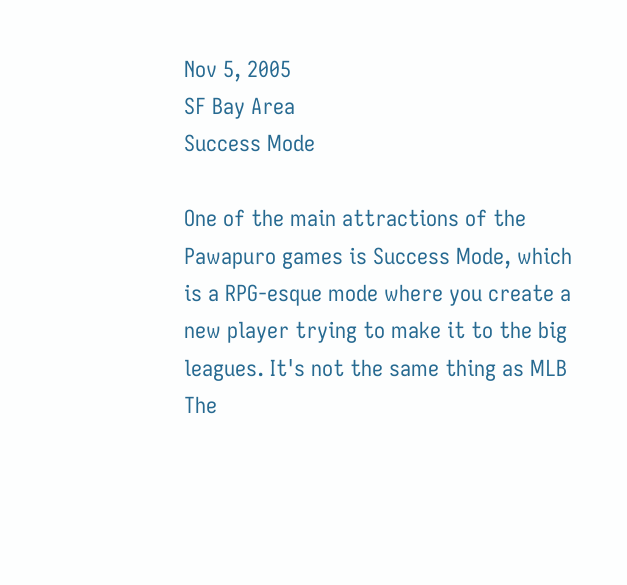Nov 5, 2005
SF Bay Area
Success Mode

One of the main attractions of the Pawapuro games is Success Mode, which is a RPG-esque mode where you create a new player trying to make it to the big leagues. It's not the same thing as MLB The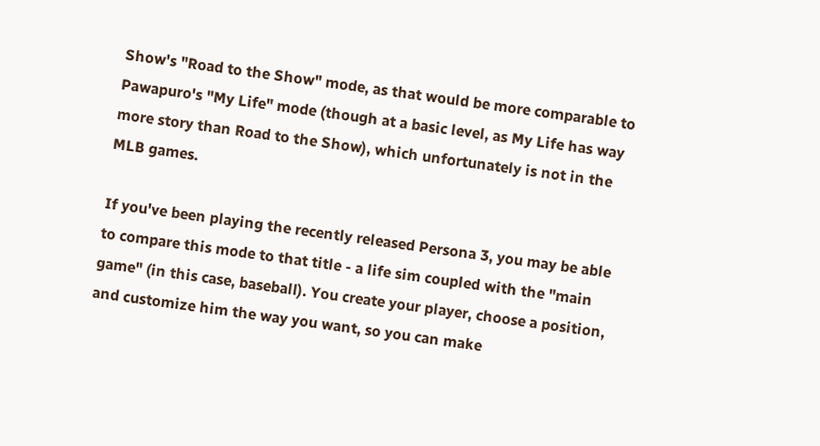Show's "Road to the Show" mode, as that would be more comparable to Pawapuro's "My Life" mode (though at a basic level, as My Life has way more story than Road to the Show), which unfortunately is not in the MLB games.

If you've been playing the recently released Persona 3, you may be able to compare this mode to that title - a life sim coupled with the "main game" (in this case, baseball). You create your player, choose a position, and customize him the way you want, so you can make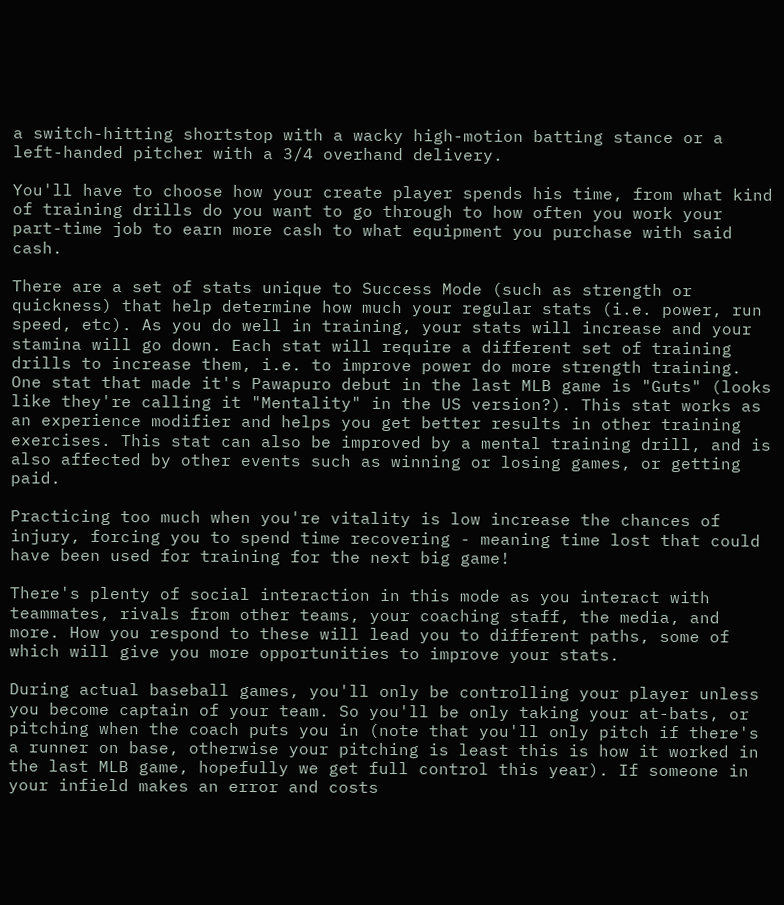a switch-hitting shortstop with a wacky high-motion batting stance or a left-handed pitcher with a 3/4 overhand delivery.

You'll have to choose how your create player spends his time, from what kind of training drills do you want to go through to how often you work your part-time job to earn more cash to what equipment you purchase with said cash.

There are a set of stats unique to Success Mode (such as strength or quickness) that help determine how much your regular stats (i.e. power, run speed, etc). As you do well in training, your stats will increase and your stamina will go down. Each stat will require a different set of training drills to increase them, i.e. to improve power do more strength training. One stat that made it's Pawapuro debut in the last MLB game is "Guts" (looks like they're calling it "Mentality" in the US version?). This stat works as an experience modifier and helps you get better results in other training exercises. This stat can also be improved by a mental training drill, and is also affected by other events such as winning or losing games, or getting paid.

Practicing too much when you're vitality is low increase the chances of injury, forcing you to spend time recovering - meaning time lost that could have been used for training for the next big game!

There's plenty of social interaction in this mode as you interact with teammates, rivals from other teams, your coaching staff, the media, and more. How you respond to these will lead you to different paths, some of which will give you more opportunities to improve your stats.

During actual baseball games, you'll only be controlling your player unless you become captain of your team. So you'll be only taking your at-bats, or pitching when the coach puts you in (note that you'll only pitch if there's a runner on base, otherwise your pitching is least this is how it worked in the last MLB game, hopefully we get full control this year). If someone in your infield makes an error and costs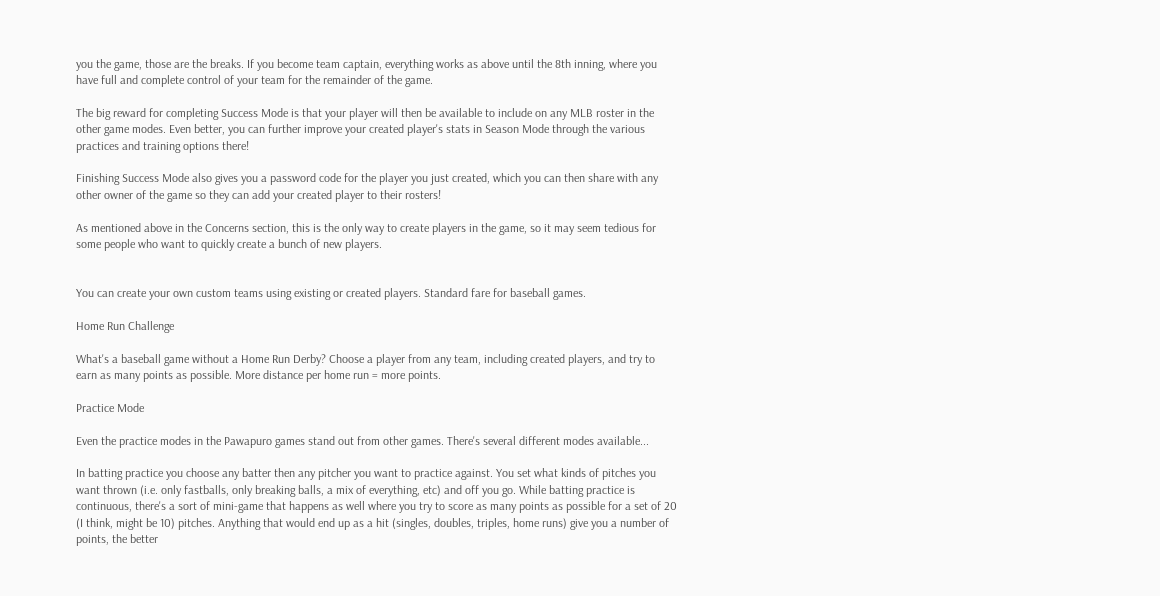you the game, those are the breaks. If you become team captain, everything works as above until the 8th inning, where you have full and complete control of your team for the remainder of the game.

The big reward for completing Success Mode is that your player will then be available to include on any MLB roster in the other game modes. Even better, you can further improve your created player's stats in Season Mode through the various practices and training options there!

Finishing Success Mode also gives you a password code for the player you just created, which you can then share with any other owner of the game so they can add your created player to their rosters!

As mentioned above in the Concerns section, this is the only way to create players in the game, so it may seem tedious for some people who want to quickly create a bunch of new players.


You can create your own custom teams using existing or created players. Standard fare for baseball games.

Home Run Challenge

What's a baseball game without a Home Run Derby? Choose a player from any team, including created players, and try to earn as many points as possible. More distance per home run = more points.

Practice Mode

Even the practice modes in the Pawapuro games stand out from other games. There's several different modes available...

In batting practice you choose any batter then any pitcher you want to practice against. You set what kinds of pitches you want thrown (i.e. only fastballs, only breaking balls, a mix of everything, etc) and off you go. While batting practice is continuous, there's a sort of mini-game that happens as well where you try to score as many points as possible for a set of 20 (I think, might be 10) pitches. Anything that would end up as a hit (singles, doubles, triples, home runs) give you a number of points, the better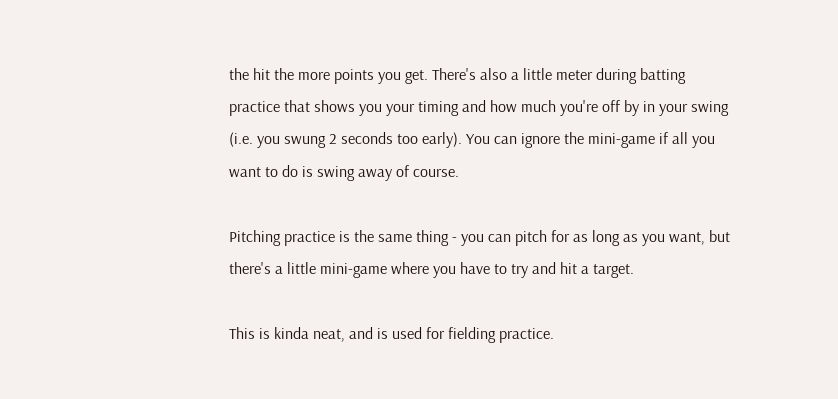the hit the more points you get. There's also a little meter during batting practice that shows you your timing and how much you're off by in your swing (i.e. you swung 2 seconds too early). You can ignore the mini-game if all you want to do is swing away of course.

Pitching practice is the same thing - you can pitch for as long as you want, but there's a little mini-game where you have to try and hit a target.

This is kinda neat, and is used for fielding practice.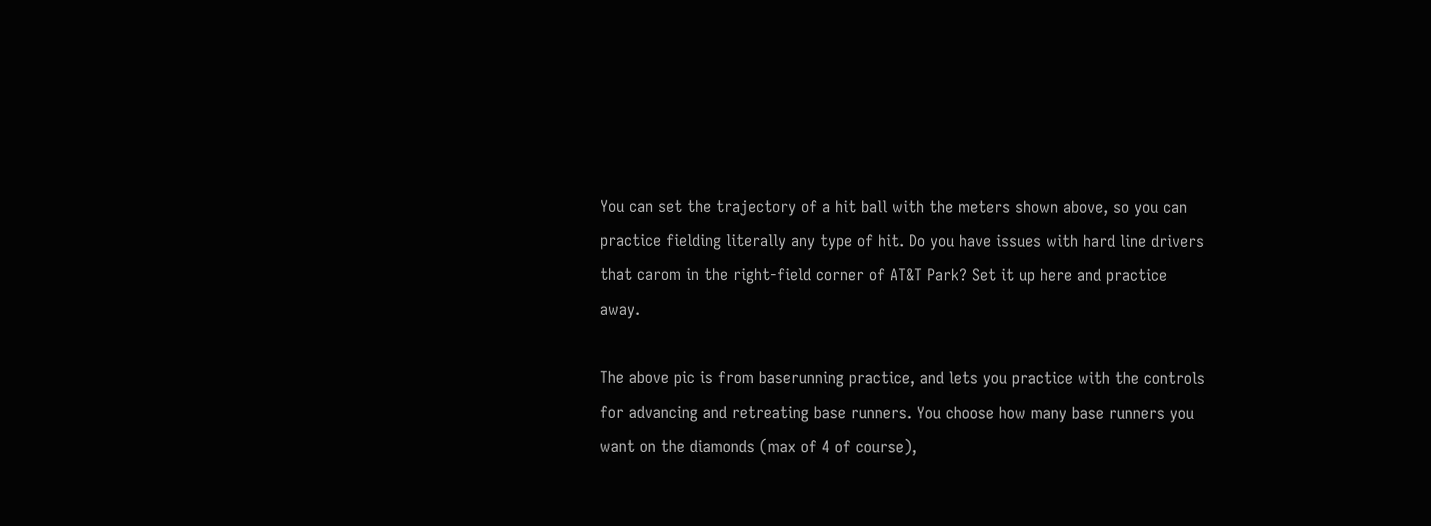You can set the trajectory of a hit ball with the meters shown above, so you can practice fielding literally any type of hit. Do you have issues with hard line drivers that carom in the right-field corner of AT&T Park? Set it up here and practice away.

The above pic is from baserunning practice, and lets you practice with the controls for advancing and retreating base runners. You choose how many base runners you want on the diamonds (max of 4 of course),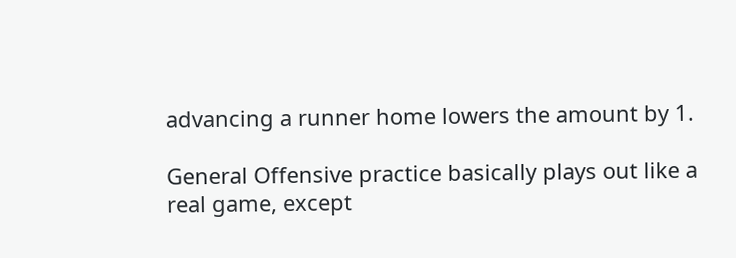advancing a runner home lowers the amount by 1.

General Offensive practice basically plays out like a real game, except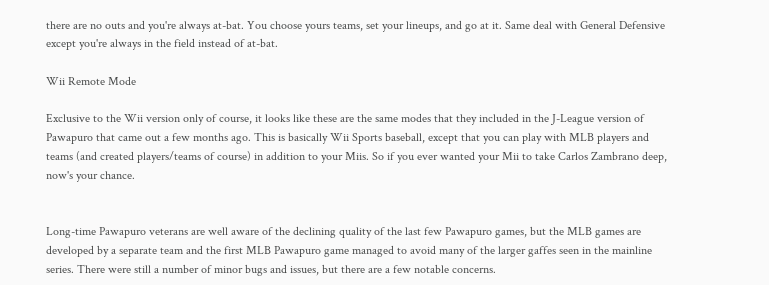there are no outs and you're always at-bat. You choose yours teams, set your lineups, and go at it. Same deal with General Defensive except you're always in the field instead of at-bat.

Wii Remote Mode

Exclusive to the Wii version only of course, it looks like these are the same modes that they included in the J-League version of Pawapuro that came out a few months ago. This is basically Wii Sports baseball, except that you can play with MLB players and teams (and created players/teams of course) in addition to your Miis. So if you ever wanted your Mii to take Carlos Zambrano deep, now's your chance.


Long-time Pawapuro veterans are well aware of the declining quality of the last few Pawapuro games, but the MLB games are developed by a separate team and the first MLB Pawapuro game managed to avoid many of the larger gaffes seen in the mainline series. There were still a number of minor bugs and issues, but there are a few notable concerns.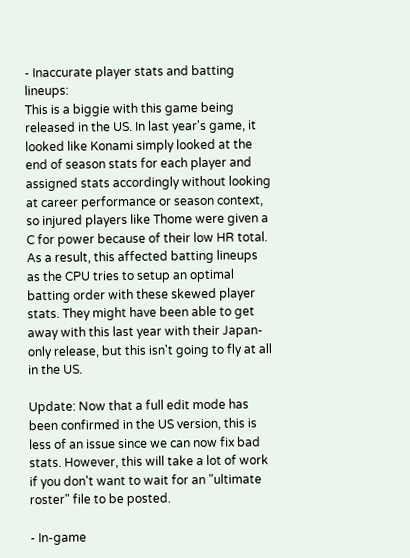- Inaccurate player stats and batting lineups:
This is a biggie with this game being released in the US. In last year's game, it looked like Konami simply looked at the end of season stats for each player and assigned stats accordingly without looking at career performance or season context, so injured players like Thome were given a C for power because of their low HR total. As a result, this affected batting lineups as the CPU tries to setup an optimal batting order with these skewed player stats. They might have been able to get away with this last year with their Japan-only release, but this isn't going to fly at all in the US.

Update: Now that a full edit mode has been confirmed in the US version, this is less of an issue since we can now fix bad stats. However, this will take a lot of work if you don't want to wait for an "ultimate roster" file to be posted.

- In-game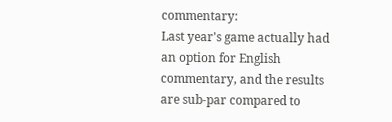commentary:
Last year's game actually had an option for English commentary, and the results are sub-par compared to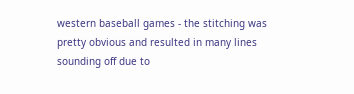western baseball games - the stitching was pretty obvious and resulted in many lines sounding off due to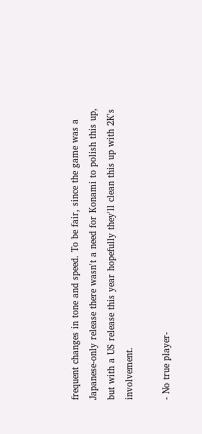frequent changes in tone and speed. To be fair, since the game was a Japanese-only release there wasn't a need for Konami to polish this up, but with a US release this year hopefully they'll clean this up with 2K's involvement.

- No true player-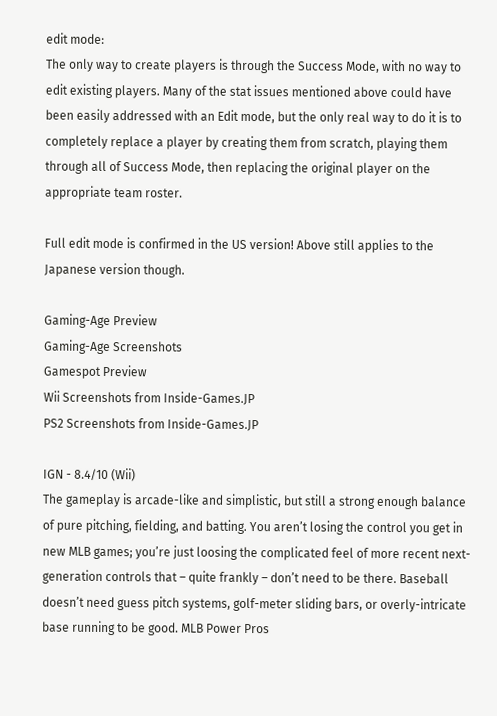edit mode:
The only way to create players is through the Success Mode, with no way to edit existing players. Many of the stat issues mentioned above could have been easily addressed with an Edit mode, but the only real way to do it is to completely replace a player by creating them from scratch, playing them through all of Success Mode, then replacing the original player on the appropriate team roster.

Full edit mode is confirmed in the US version! Above still applies to the Japanese version though.

Gaming-Age Preview
Gaming-Age Screenshots
Gamespot Preview
Wii Screenshots from Inside-Games.JP
PS2 Screenshots from Inside-Games.JP

IGN - 8.4/10 (Wii)
The gameplay is arcade-like and simplistic, but still a strong enough balance of pure pitching, fielding, and batting. You aren’t losing the control you get in new MLB games; you’re just loosing the complicated feel of more recent next-generation controls that – quite frankly – don’t need to be there. Baseball doesn’t need guess pitch systems, golf-meter sliding bars, or overly-intricate base running to be good. MLB Power Pros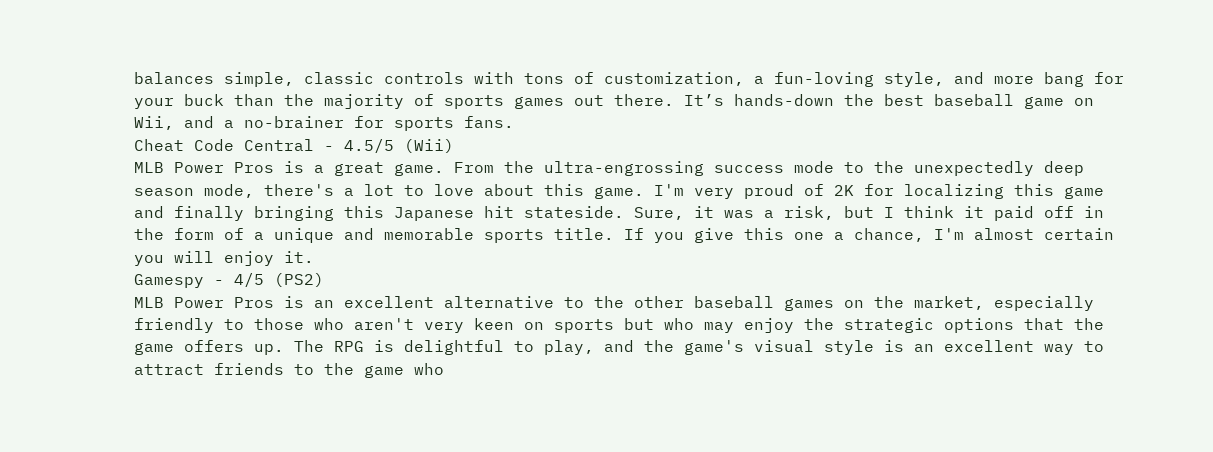balances simple, classic controls with tons of customization, a fun-loving style, and more bang for your buck than the majority of sports games out there. It’s hands-down the best baseball game on Wii, and a no-brainer for sports fans.
Cheat Code Central - 4.5/5 (Wii)
MLB Power Pros is a great game. From the ultra-engrossing success mode to the unexpectedly deep season mode, there's a lot to love about this game. I'm very proud of 2K for localizing this game and finally bringing this Japanese hit stateside. Sure, it was a risk, but I think it paid off in the form of a unique and memorable sports title. If you give this one a chance, I'm almost certain you will enjoy it.
Gamespy - 4/5 (PS2)
MLB Power Pros is an excellent alternative to the other baseball games on the market, especially friendly to those who aren't very keen on sports but who may enjoy the strategic options that the game offers up. The RPG is delightful to play, and the game's visual style is an excellent way to attract friends to the game who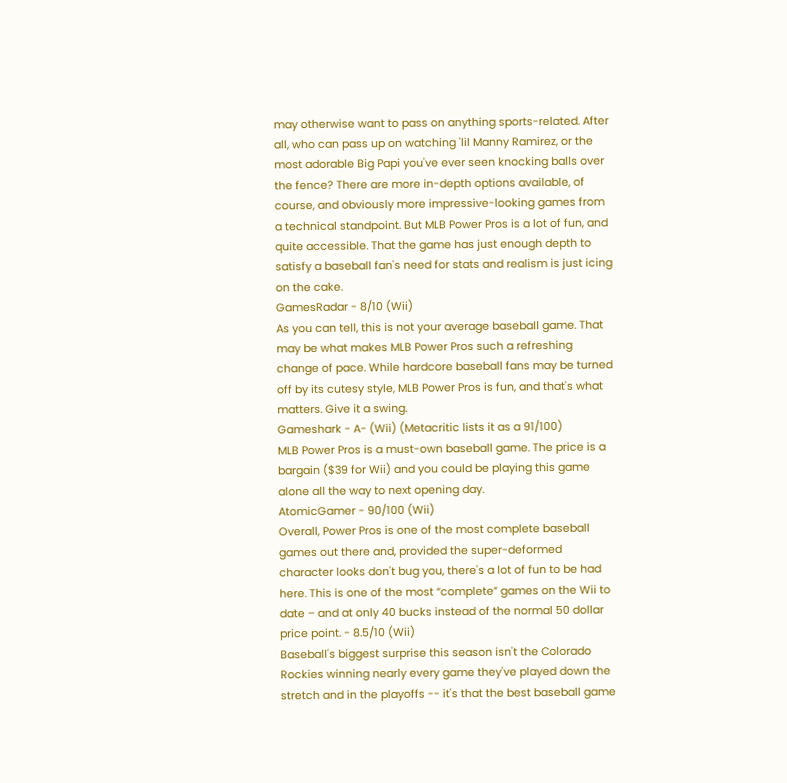may otherwise want to pass on anything sports-related. After all, who can pass up on watching 'lil Manny Ramirez, or the most adorable Big Papi you've ever seen knocking balls over the fence? There are more in-depth options available, of course, and obviously more impressive-looking games from a technical standpoint. But MLB Power Pros is a lot of fun, and quite accessible. That the game has just enough depth to satisfy a baseball fan's need for stats and realism is just icing on the cake.
GamesRadar - 8/10 (Wii)
As you can tell, this is not your average baseball game. That may be what makes MLB Power Pros such a refreshing change of pace. While hardcore baseball fans may be turned off by its cutesy style, MLB Power Pros is fun, and that's what matters. Give it a swing.
Gameshark - A- (Wii) (Metacritic lists it as a 91/100)
MLB Power Pros is a must-own baseball game. The price is a bargain ($39 for Wii) and you could be playing this game alone all the way to next opening day.
AtomicGamer - 90/100 (Wii)
Overall, Power Pros is one of the most complete baseball games out there and, provided the super-deformed character looks don't bug you, there's a lot of fun to be had here. This is one of the most “complete” games on the Wii to date – and at only 40 bucks instead of the normal 50 dollar price point. - 8.5/10 (Wii)
Baseball's biggest surprise this season isn't the Colorado Rockies winning nearly every game they've played down the stretch and in the playoffs -- it's that the best baseball game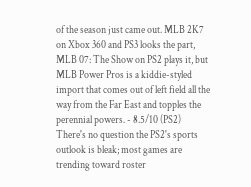of the season just came out. MLB 2K7 on Xbox 360 and PS3 looks the part, MLB 07: The Show on PS2 plays it, but MLB Power Pros is a kiddie-styled import that comes out of left field all the way from the Far East and topples the perennial powers. - 8.5/10 (PS2)
There's no question the PS2's sports outlook is bleak; most games are trending toward roster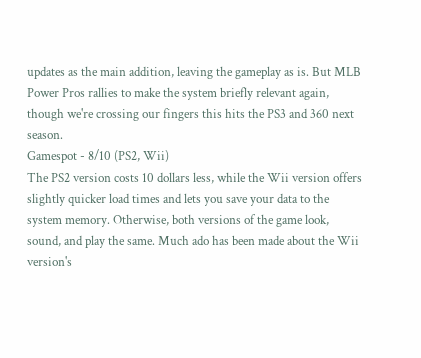updates as the main addition, leaving the gameplay as is. But MLB Power Pros rallies to make the system briefly relevant again, though we're crossing our fingers this hits the PS3 and 360 next season.
Gamespot - 8/10 (PS2, Wii)
The PS2 version costs 10 dollars less, while the Wii version offers slightly quicker load times and lets you save your data to the system memory. Otherwise, both versions of the game look, sound, and play the same. Much ado has been made about the Wii version's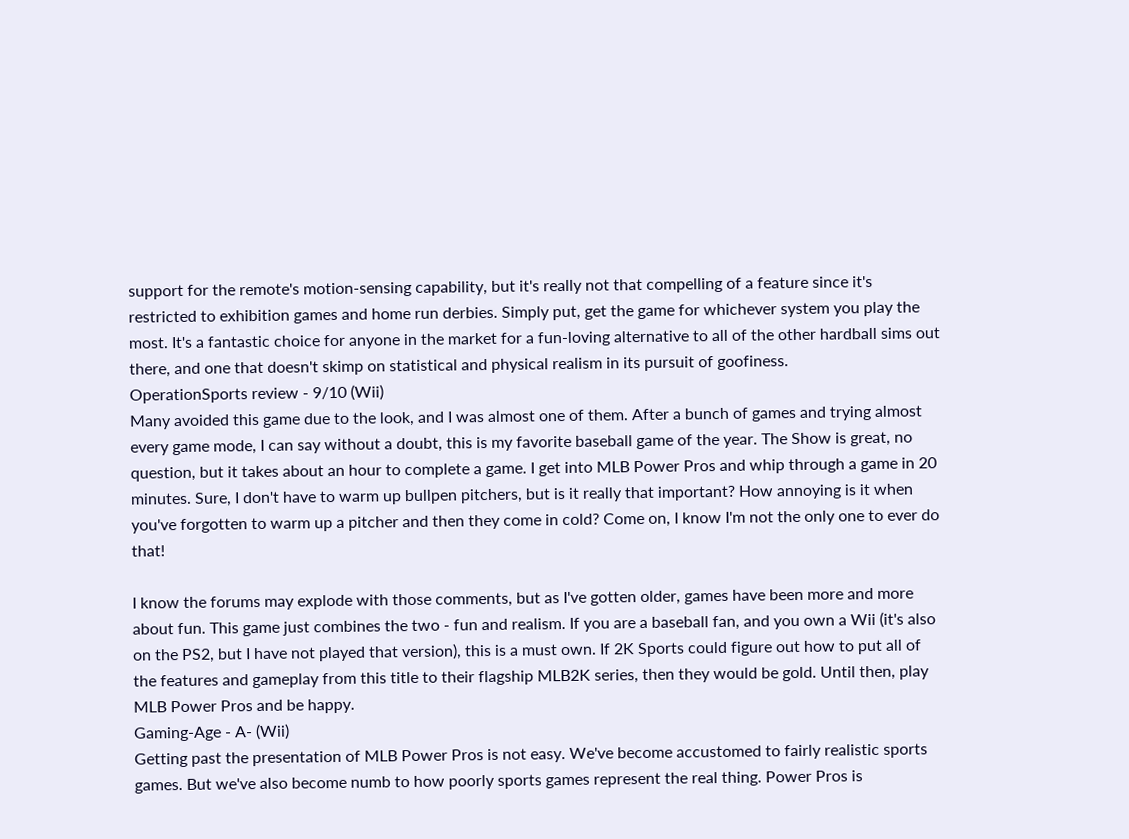support for the remote's motion-sensing capability, but it's really not that compelling of a feature since it's restricted to exhibition games and home run derbies. Simply put, get the game for whichever system you play the most. It's a fantastic choice for anyone in the market for a fun-loving alternative to all of the other hardball sims out there, and one that doesn't skimp on statistical and physical realism in its pursuit of goofiness.
OperationSports review - 9/10 (Wii)
Many avoided this game due to the look, and I was almost one of them. After a bunch of games and trying almost every game mode, I can say without a doubt, this is my favorite baseball game of the year. The Show is great, no question, but it takes about an hour to complete a game. I get into MLB Power Pros and whip through a game in 20 minutes. Sure, I don't have to warm up bullpen pitchers, but is it really that important? How annoying is it when you've forgotten to warm up a pitcher and then they come in cold? Come on, I know I'm not the only one to ever do that!

I know the forums may explode with those comments, but as I've gotten older, games have been more and more about fun. This game just combines the two - fun and realism. If you are a baseball fan, and you own a Wii (it's also on the PS2, but I have not played that version), this is a must own. If 2K Sports could figure out how to put all of the features and gameplay from this title to their flagship MLB2K series, then they would be gold. Until then, play MLB Power Pros and be happy.
Gaming-Age - A- (Wii)
Getting past the presentation of MLB Power Pros is not easy. We've become accustomed to fairly realistic sports games. But we've also become numb to how poorly sports games represent the real thing. Power Pros is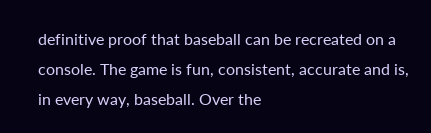definitive proof that baseball can be recreated on a console. The game is fun, consistent, accurate and is, in every way, baseball. Over the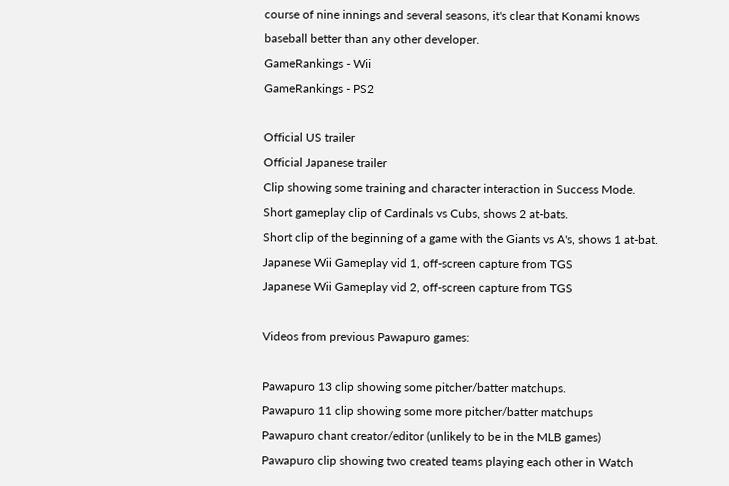course of nine innings and several seasons, it's clear that Konami knows baseball better than any other developer.
GameRankings - Wii
GameRankings - PS2

Official US trailer
Official Japanese trailer
Clip showing some training and character interaction in Success Mode.
Short gameplay clip of Cardinals vs Cubs, shows 2 at-bats.
Short clip of the beginning of a game with the Giants vs A's, shows 1 at-bat.
Japanese Wii Gameplay vid 1, off-screen capture from TGS
Japanese Wii Gameplay vid 2, off-screen capture from TGS

Videos from previous Pawapuro games:

Pawapuro 13 clip showing some pitcher/batter matchups.
Pawapuro 11 clip showing some more pitcher/batter matchups
Pawapuro chant creator/editor (unlikely to be in the MLB games)
Pawapuro clip showing two created teams playing each other in Watch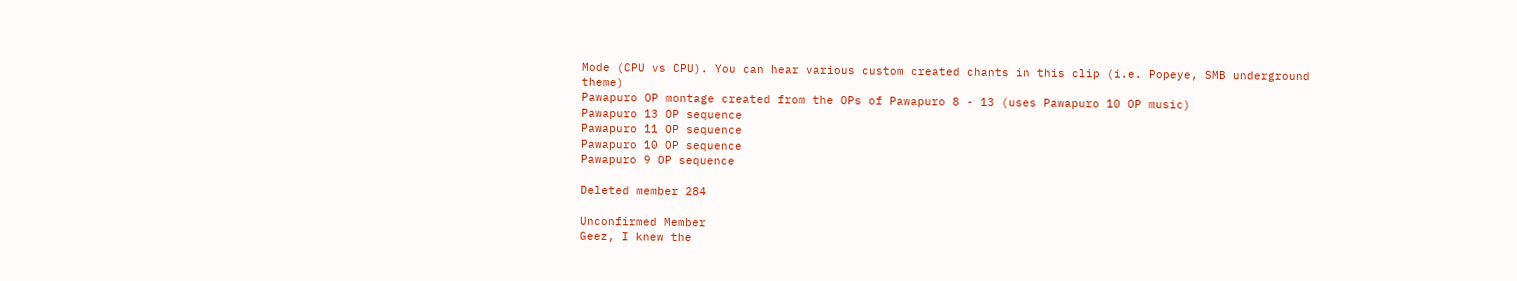Mode (CPU vs CPU). You can hear various custom created chants in this clip (i.e. Popeye, SMB underground theme)
Pawapuro OP montage created from the OPs of Pawapuro 8 - 13 (uses Pawapuro 10 OP music)
Pawapuro 13 OP sequence
Pawapuro 11 OP sequence
Pawapuro 10 OP sequence
Pawapuro 9 OP sequence

Deleted member 284

Unconfirmed Member
Geez, I knew the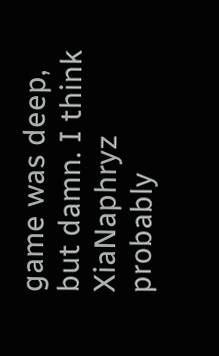game was deep, but damn. I think XiaNaphryz probably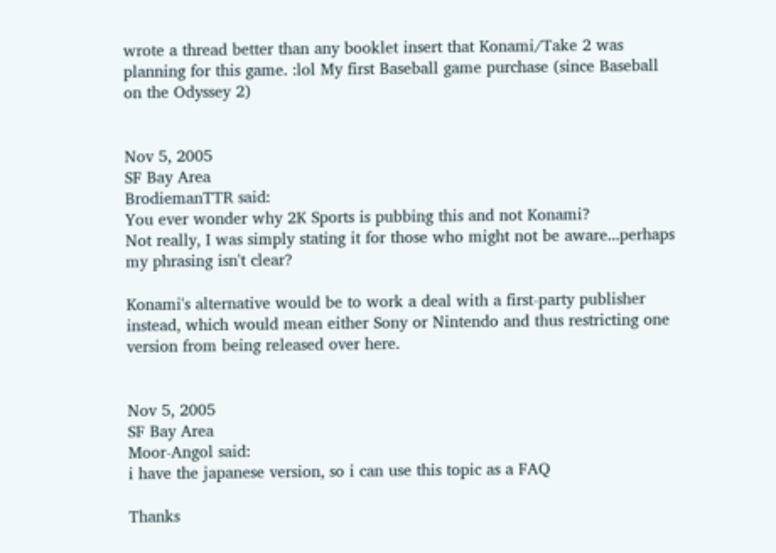wrote a thread better than any booklet insert that Konami/Take 2 was planning for this game. :lol My first Baseball game purchase (since Baseball on the Odyssey 2)


Nov 5, 2005
SF Bay Area
BrodiemanTTR said:
You ever wonder why 2K Sports is pubbing this and not Konami?
Not really, I was simply stating it for those who might not be aware...perhaps my phrasing isn't clear?

Konami's alternative would be to work a deal with a first-party publisher instead, which would mean either Sony or Nintendo and thus restricting one version from being released over here.


Nov 5, 2005
SF Bay Area
Moor-Angol said:
i have the japanese version, so i can use this topic as a FAQ

Thanks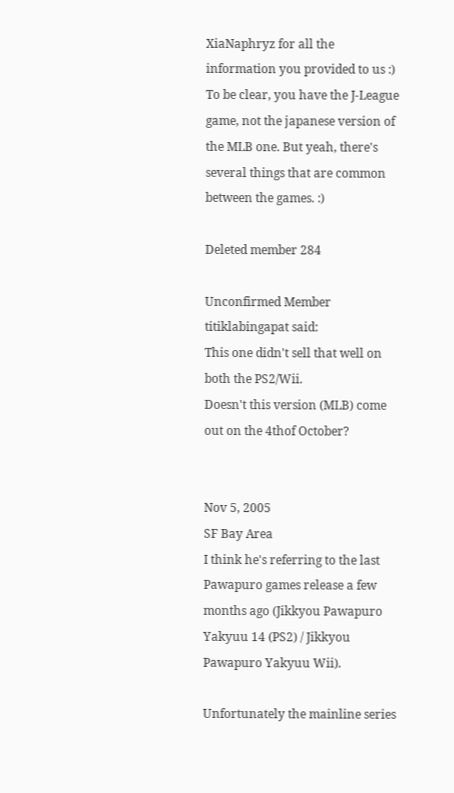XiaNaphryz for all the information you provided to us :)
To be clear, you have the J-League game, not the japanese version of the MLB one. But yeah, there's several things that are common between the games. :)

Deleted member 284

Unconfirmed Member
titiklabingapat said:
This one didn't sell that well on both the PS2/Wii.
Doesn't this version (MLB) come out on the 4thof October?


Nov 5, 2005
SF Bay Area
I think he's referring to the last Pawapuro games release a few months ago (Jikkyou Pawapuro Yakyuu 14 (PS2) / Jikkyou Pawapuro Yakyuu Wii).

Unfortunately the mainline series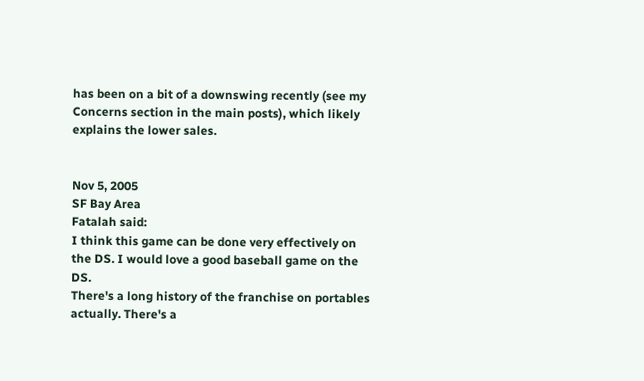has been on a bit of a downswing recently (see my Concerns section in the main posts), which likely explains the lower sales.


Nov 5, 2005
SF Bay Area
Fatalah said:
I think this game can be done very effectively on the DS. I would love a good baseball game on the DS.
There's a long history of the franchise on portables actually. There's a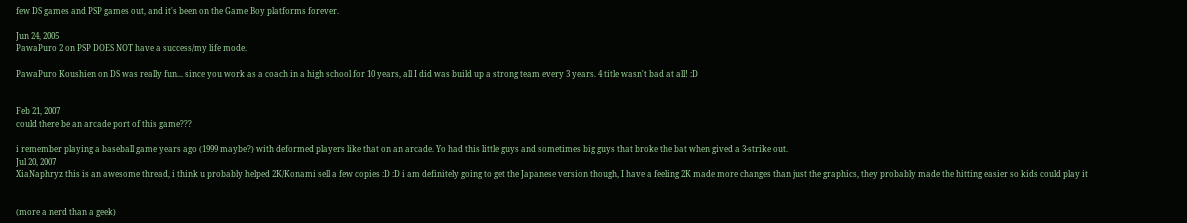few DS games and PSP games out, and it's been on the Game Boy platforms forever.

Jun 24, 2005
PawaPuro 2 on PSP DOES NOT have a success/my life mode.

PawaPuro Koushien on DS was really fun... since you work as a coach in a high school for 10 years, all I did was build up a strong team every 3 years. 4 title wasn't bad at all! :D


Feb 21, 2007
could there be an arcade port of this game???

i remember playing a baseball game years ago (1999 maybe?) with deformed players like that on an arcade. Yo had this little guys and sometimes big guys that broke the bat when gived a 3-strike out.
Jul 20, 2007
XiaNaphryz this is an awesome thread, i think u probably helped 2K/Konami sell a few copies :D :D i am definitely going to get the Japanese version though, I have a feeling 2K made more changes than just the graphics, they probably made the hitting easier so kids could play it


(more a nerd than a geek)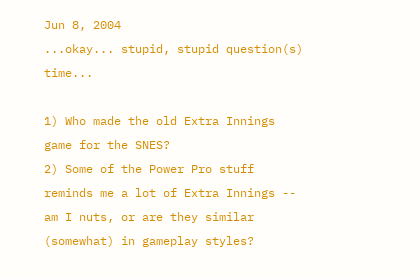Jun 8, 2004
...okay... stupid, stupid question(s) time...

1) Who made the old Extra Innings game for the SNES?
2) Some of the Power Pro stuff reminds me a lot of Extra Innings -- am I nuts, or are they similar (somewhat) in gameplay styles?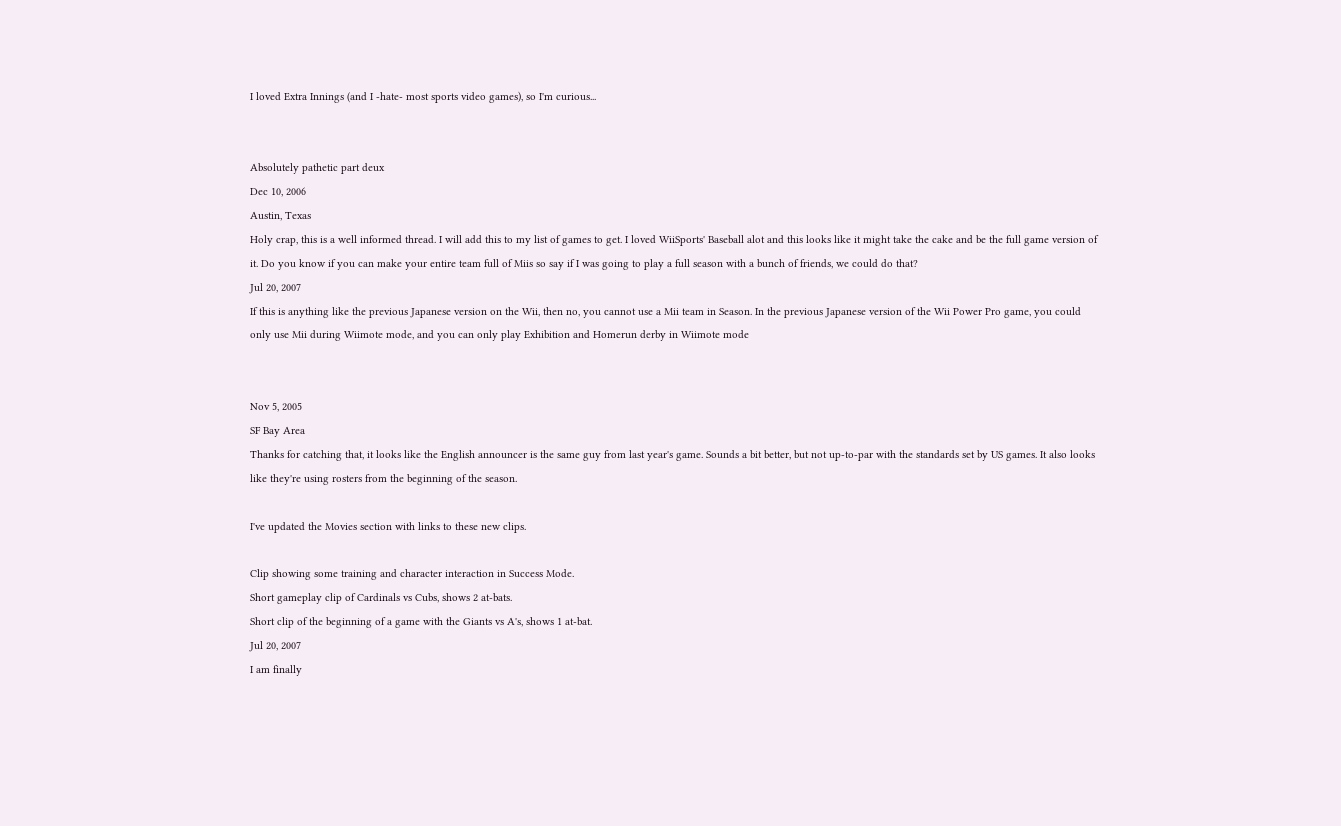I loved Extra Innings (and I -hate- most sports video games), so I'm curious...


Absolutely pathetic part deux
Dec 10, 2006
Austin, Texas
Holy crap, this is a well informed thread. I will add this to my list of games to get. I loved WiiSports' Baseball alot and this looks like it might take the cake and be the full game version of it. Do you know if you can make your entire team full of Miis so say if I was going to play a full season with a bunch of friends, we could do that?
Jul 20, 2007
If this is anything like the previous Japanese version on the Wii, then no, you cannot use a Mii team in Season. In the previous Japanese version of the Wii Power Pro game, you could only use Mii during Wiimote mode, and you can only play Exhibition and Homerun derby in Wiimote mode


Nov 5, 2005
SF Bay Area
Thanks for catching that, it looks like the English announcer is the same guy from last year's game. Sounds a bit better, but not up-to-par with the standards set by US games. It also looks like they're using rosters from the beginning of the season.

I've updated the Movies section with links to these new clips.

Clip showing some training and character interaction in Success Mode.
Short gameplay clip of Cardinals vs Cubs, shows 2 at-bats.
Short clip of the beginning of a game with the Giants vs A's, shows 1 at-bat.
Jul 20, 2007
I am finally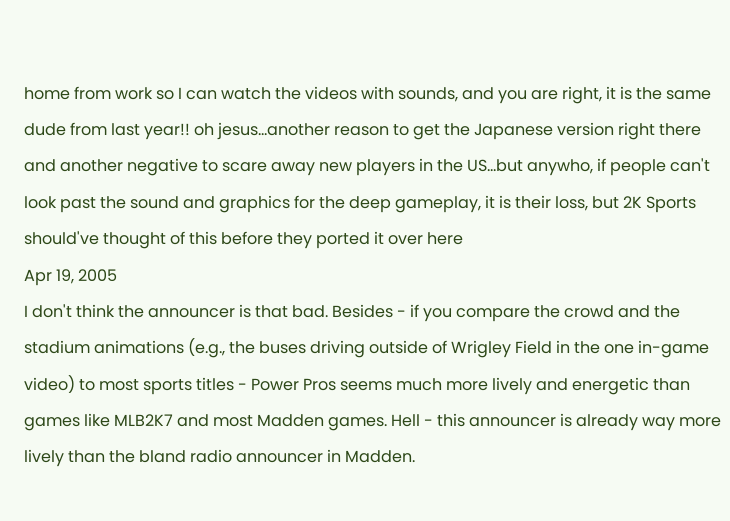home from work so I can watch the videos with sounds, and you are right, it is the same dude from last year!! oh jesus...another reason to get the Japanese version right there and another negative to scare away new players in the US...but anywho, if people can't look past the sound and graphics for the deep gameplay, it is their loss, but 2K Sports should've thought of this before they ported it over here
Apr 19, 2005
I don't think the announcer is that bad. Besides - if you compare the crowd and the stadium animations (e.g., the buses driving outside of Wrigley Field in the one in-game video) to most sports titles - Power Pros seems much more lively and energetic than games like MLB2K7 and most Madden games. Hell - this announcer is already way more lively than the bland radio announcer in Madden.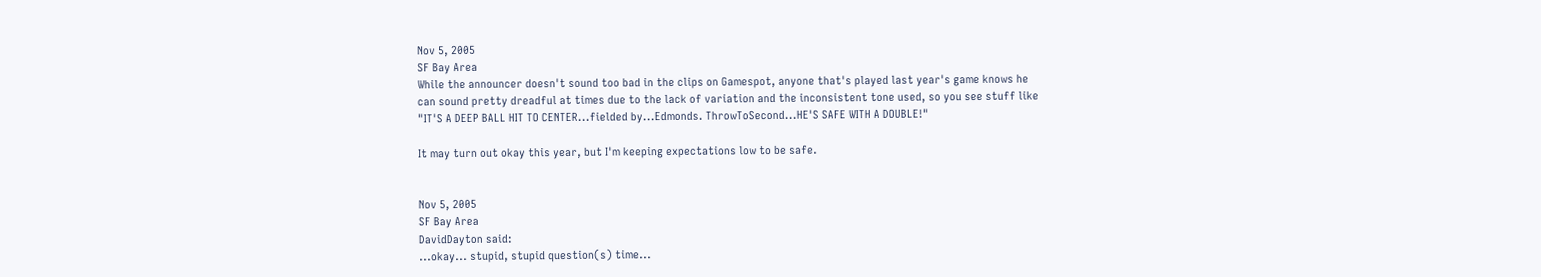Nov 5, 2005
SF Bay Area
While the announcer doesn't sound too bad in the clips on Gamespot, anyone that's played last year's game knows he can sound pretty dreadful at times due to the lack of variation and the inconsistent tone used, so you see stuff like "IT'S A DEEP BALL HIT TO CENTER...fielded by...Edmonds. ThrowToSecond...HE'S SAFE WITH A DOUBLE!"

It may turn out okay this year, but I'm keeping expectations low to be safe.


Nov 5, 2005
SF Bay Area
DavidDayton said:
...okay... stupid, stupid question(s) time...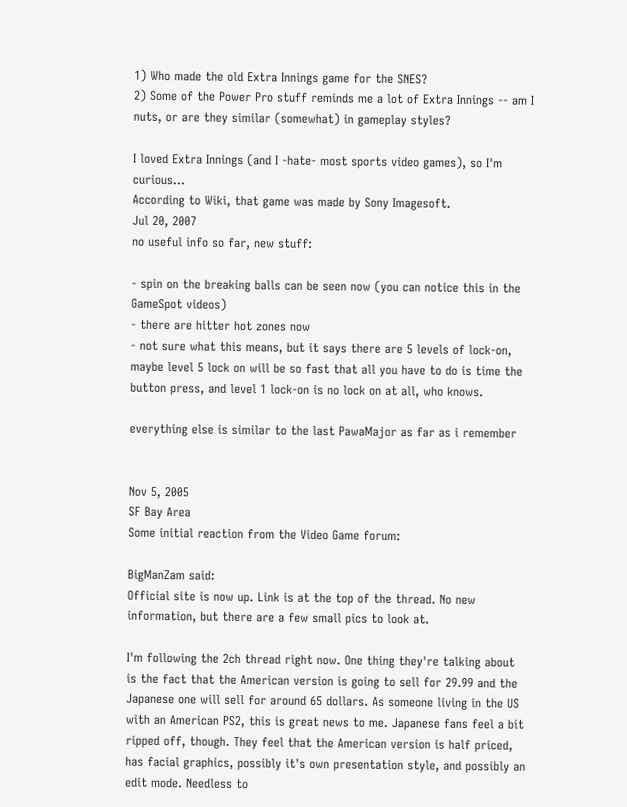1) Who made the old Extra Innings game for the SNES?
2) Some of the Power Pro stuff reminds me a lot of Extra Innings -- am I nuts, or are they similar (somewhat) in gameplay styles?

I loved Extra Innings (and I -hate- most sports video games), so I'm curious...
According to Wiki, that game was made by Sony Imagesoft.
Jul 20, 2007
no useful info so far, new stuff:

- spin on the breaking balls can be seen now (you can notice this in the GameSpot videos)
- there are hitter hot zones now
- not sure what this means, but it says there are 5 levels of lock-on, maybe level 5 lock on will be so fast that all you have to do is time the button press, and level 1 lock-on is no lock on at all, who knows.

everything else is similar to the last PawaMajor as far as i remember


Nov 5, 2005
SF Bay Area
Some initial reaction from the Video Game forum:

BigManZam said:
Official site is now up. Link is at the top of the thread. No new information, but there are a few small pics to look at.

I'm following the 2ch thread right now. One thing they're talking about is the fact that the American version is going to sell for 29.99 and the Japanese one will sell for around 65 dollars. As someone living in the US with an American PS2, this is great news to me. Japanese fans feel a bit ripped off, though. They feel that the American version is half priced, has facial graphics, possibly it's own presentation style, and possibly an edit mode. Needless to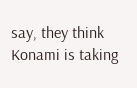say, they think Konami is taking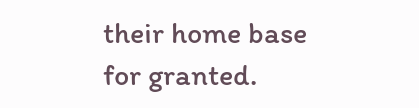their home base for granted.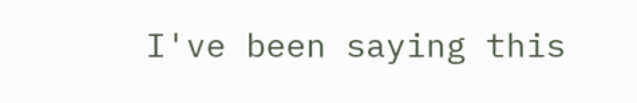I've been saying this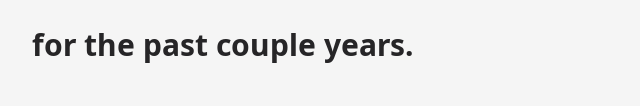for the past couple years.